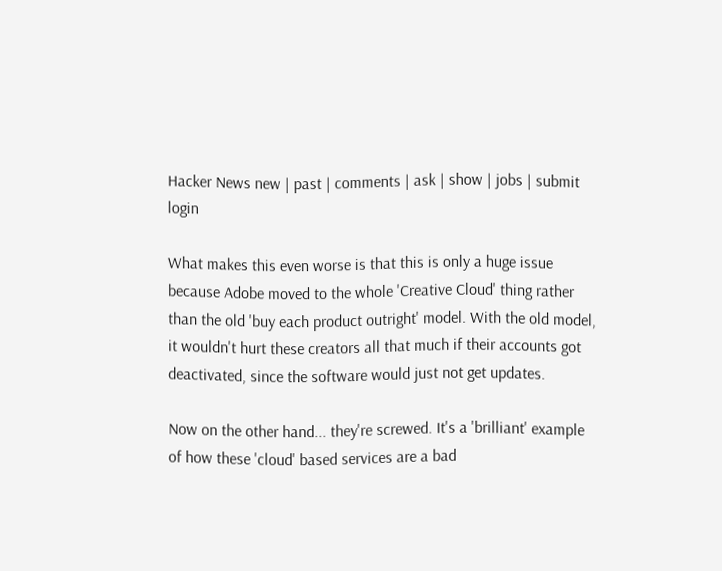Hacker News new | past | comments | ask | show | jobs | submit login

What makes this even worse is that this is only a huge issue because Adobe moved to the whole 'Creative Cloud' thing rather than the old 'buy each product outright' model. With the old model, it wouldn't hurt these creators all that much if their accounts got deactivated, since the software would just not get updates.

Now on the other hand... they're screwed. It's a 'brilliant' example of how these 'cloud' based services are a bad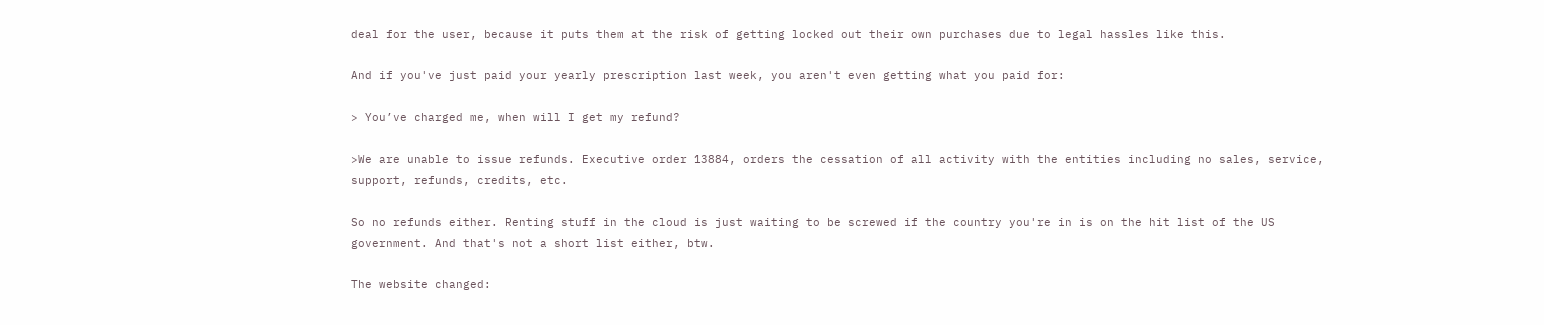deal for the user, because it puts them at the risk of getting locked out their own purchases due to legal hassles like this.

And if you've just paid your yearly prescription last week, you aren't even getting what you paid for:

> You’ve charged me, when will I get my refund?

>We are unable to issue refunds. Executive order 13884, orders the cessation of all activity with the entities including no sales, service, support, refunds, credits, etc.

So no refunds either. Renting stuff in the cloud is just waiting to be screwed if the country you're in is on the hit list of the US government. And that's not a short list either, btw.

The website changed: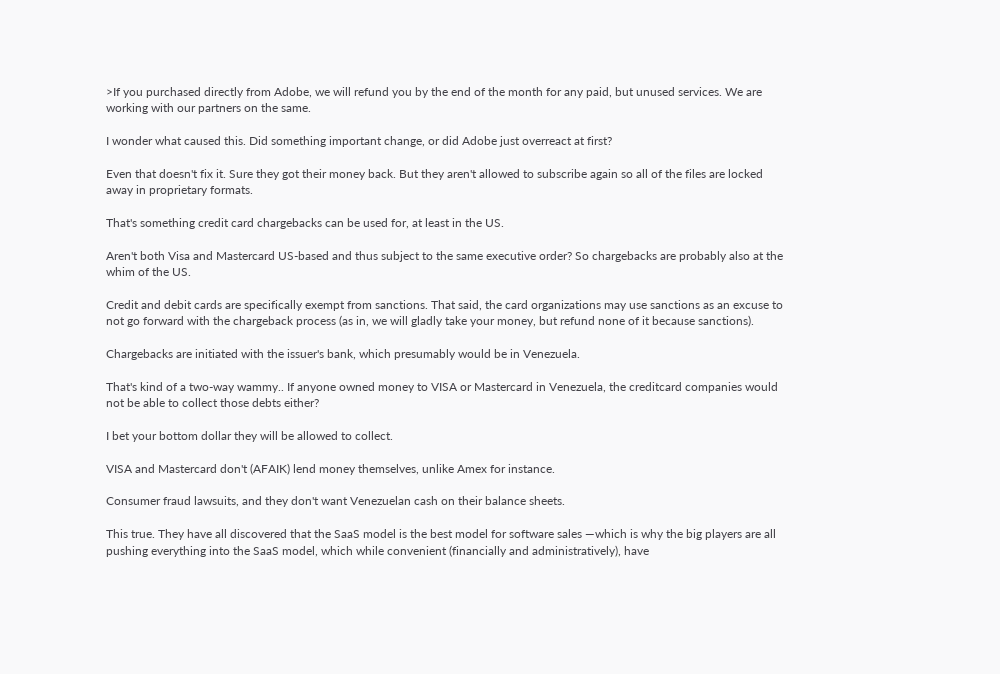>If you purchased directly from Adobe, we will refund you by the end of the month for any paid, but unused services. We are working with our partners on the same.

I wonder what caused this. Did something important change, or did Adobe just overreact at first?

Even that doesn't fix it. Sure they got their money back. But they aren't allowed to subscribe again so all of the files are locked away in proprietary formats.

That's something credit card chargebacks can be used for, at least in the US.

Aren't both Visa and Mastercard US-based and thus subject to the same executive order? So chargebacks are probably also at the whim of the US.

Credit and debit cards are specifically exempt from sanctions. That said, the card organizations may use sanctions as an excuse to not go forward with the chargeback process (as in, we will gladly take your money, but refund none of it because sanctions).

Chargebacks are initiated with the issuer's bank, which presumably would be in Venezuela.

That's kind of a two-way wammy.. If anyone owned money to VISA or Mastercard in Venezuela, the creditcard companies would not be able to collect those debts either?

I bet your bottom dollar they will be allowed to collect.

VISA and Mastercard don't (AFAIK) lend money themselves, unlike Amex for instance.

Consumer fraud lawsuits, and they don't want Venezuelan cash on their balance sheets.

This true. They have all discovered that the SaaS model is the best model for software sales —which is why the big players are all pushing everything into the SaaS model, which while convenient (financially and administratively), have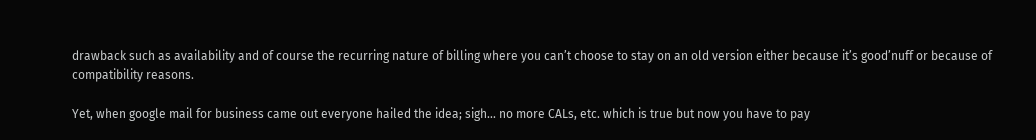drawback such as availability and of course the recurring nature of billing where you can’t choose to stay on an old version either because it’s good’nuff or because of compatibility reasons.

Yet, when google mail for business came out everyone hailed the idea; sigh... no more CALs, etc. which is true but now you have to pay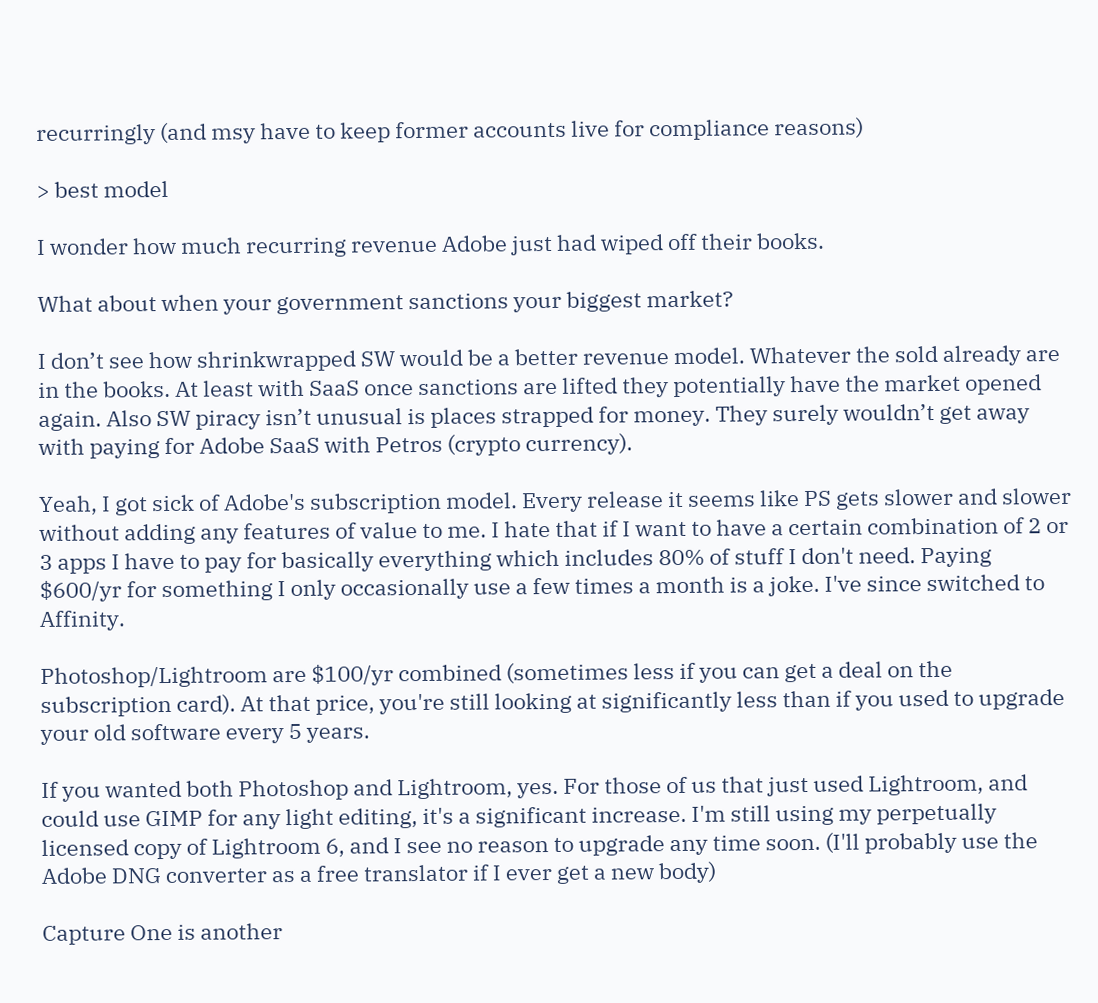recurringly (and msy have to keep former accounts live for compliance reasons)

> best model

I wonder how much recurring revenue Adobe just had wiped off their books.

What about when your government sanctions your biggest market?

I don’t see how shrinkwrapped SW would be a better revenue model. Whatever the sold already are in the books. At least with SaaS once sanctions are lifted they potentially have the market opened again. Also SW piracy isn’t unusual is places strapped for money. They surely wouldn’t get away with paying for Adobe SaaS with Petros (crypto currency).

Yeah, I got sick of Adobe's subscription model. Every release it seems like PS gets slower and slower without adding any features of value to me. I hate that if I want to have a certain combination of 2 or 3 apps I have to pay for basically everything which includes 80% of stuff I don't need. Paying $600/yr for something I only occasionally use a few times a month is a joke. I've since switched to Affinity.

Photoshop/Lightroom are $100/yr combined (sometimes less if you can get a deal on the subscription card). At that price, you're still looking at significantly less than if you used to upgrade your old software every 5 years.

If you wanted both Photoshop and Lightroom, yes. For those of us that just used Lightroom, and could use GIMP for any light editing, it's a significant increase. I'm still using my perpetually licensed copy of Lightroom 6, and I see no reason to upgrade any time soon. (I'll probably use the Adobe DNG converter as a free translator if I ever get a new body)

Capture One is another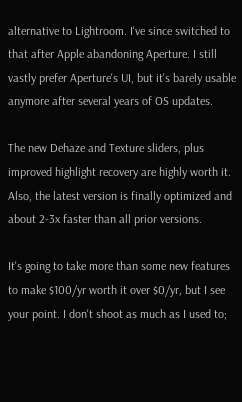alternative to Lightroom. I've since switched to that after Apple abandoning Aperture. I still vastly prefer Aperture's UI, but it's barely usable anymore after several years of OS updates.

The new Dehaze and Texture sliders, plus improved highlight recovery are highly worth it. Also, the latest version is finally optimized and about 2-3x faster than all prior versions.

It's going to take more than some new features to make $100/yr worth it over $0/yr, but I see your point. I don't shoot as much as I used to;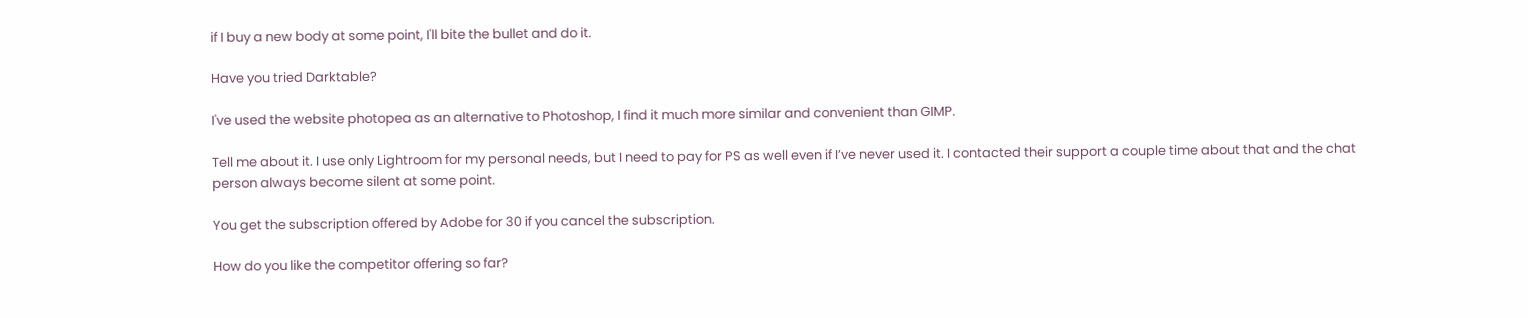if I buy a new body at some point, I'll bite the bullet and do it.

Have you tried Darktable?

I've used the website photopea as an alternative to Photoshop, I find it much more similar and convenient than GIMP.

Tell me about it. I use only Lightroom for my personal needs, but I need to pay for PS as well even if I’ve never used it. I contacted their support a couple time about that and the chat person always become silent at some point.

You get the subscription offered by Adobe for 30 if you cancel the subscription.

How do you like the competitor offering so far?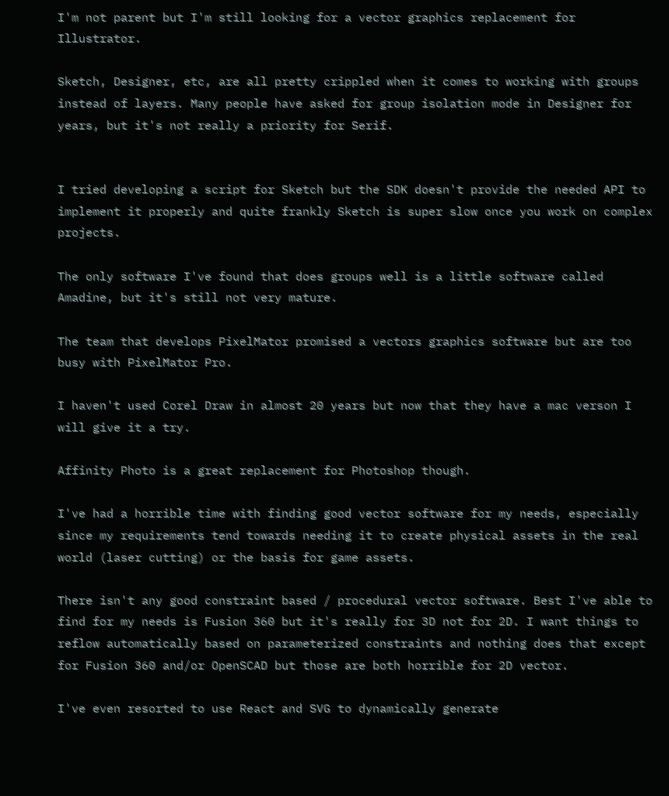I'm not parent but I'm still looking for a vector graphics replacement for Illustrator.

Sketch, Designer, etc, are all pretty crippled when it comes to working with groups instead of layers. Many people have asked for group isolation mode in Designer for years, but it's not really a priority for Serif.


I tried developing a script for Sketch but the SDK doesn't provide the needed API to implement it properly and quite frankly Sketch is super slow once you work on complex projects.

The only software I've found that does groups well is a little software called Amadine, but it's still not very mature.

The team that develops PixelMator promised a vectors graphics software but are too busy with PixelMator Pro.

I haven't used Corel Draw in almost 20 years but now that they have a mac verson I will give it a try.

Affinity Photo is a great replacement for Photoshop though.

I've had a horrible time with finding good vector software for my needs, especially since my requirements tend towards needing it to create physical assets in the real world (laser cutting) or the basis for game assets.

There isn't any good constraint based / procedural vector software. Best I've able to find for my needs is Fusion 360 but it's really for 3D not for 2D. I want things to reflow automatically based on parameterized constraints and nothing does that except for Fusion 360 and/or OpenSCAD but those are both horrible for 2D vector.

I've even resorted to use React and SVG to dynamically generate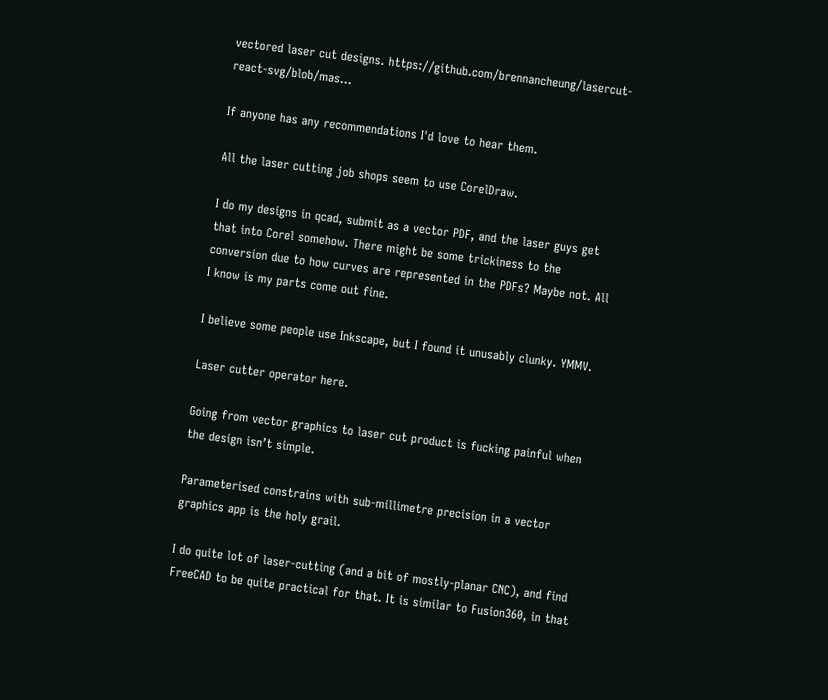vectored laser cut designs. https://github.com/brennancheung/lasercut-react-svg/blob/mas...

If anyone has any recommendations I'd love to hear them.

All the laser cutting job shops seem to use CorelDraw.

I do my designs in qcad, submit as a vector PDF, and the laser guys get that into Corel somehow. There might be some trickiness to the conversion due to how curves are represented in the PDFs? Maybe not. All I know is my parts come out fine.

I believe some people use Inkscape, but I found it unusably clunky. YMMV.

Laser cutter operator here.

Going from vector graphics to laser cut product is fucking painful when the design isn’t simple.

Parameterised constrains with sub-millimetre precision in a vector graphics app is the holy grail.

I do quite lot of laser-cutting (and a bit of mostly-planar CNC), and find FreeCAD to be quite practical for that. It is similar to Fusion360, in that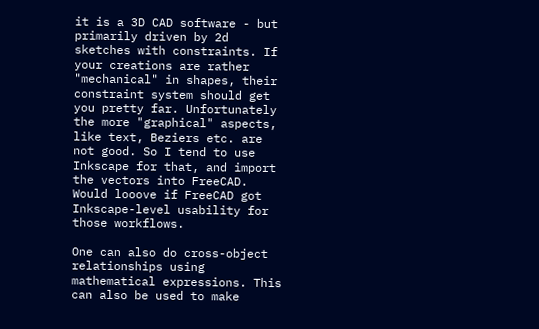it is a 3D CAD software - but primarily driven by 2d sketches with constraints. If your creations are rather "mechanical" in shapes, their constraint system should get you pretty far. Unfortunately the more "graphical" aspects, like text, Beziers etc. are not good. So I tend to use Inkscape for that, and import the vectors into FreeCAD. Would looove if FreeCAD got Inkscape-level usability for those workflows.

One can also do cross-object relationships using mathematical expressions. This can also be used to make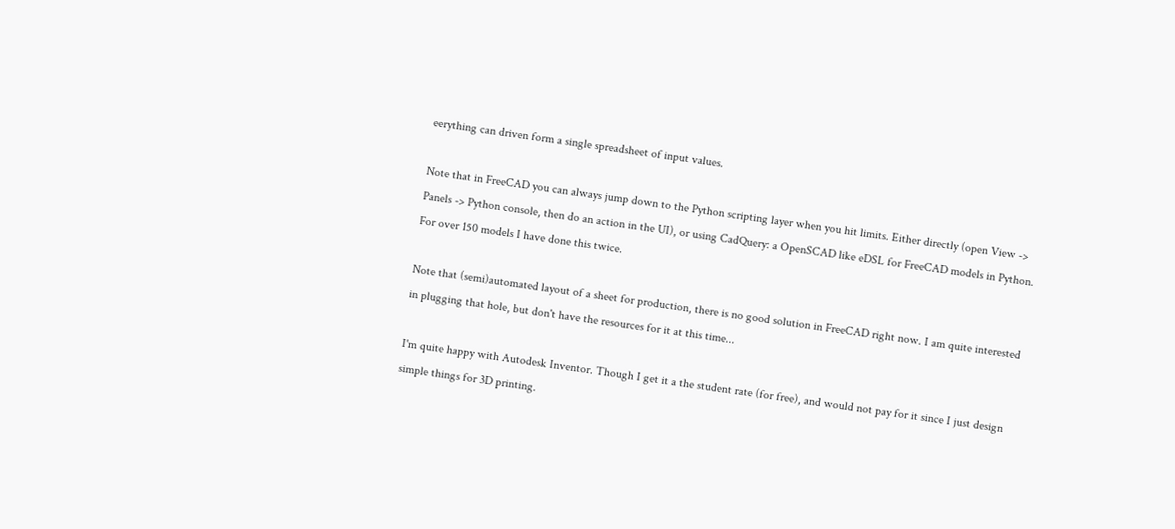eerything can driven form a single spreadsheet of input values.

Note that in FreeCAD you can always jump down to the Python scripting layer when you hit limits. Either directly (open View -> Panels -> Python console, then do an action in the UI), or using CadQuery: a OpenSCAD like eDSL for FreeCAD models in Python. For over 150 models I have done this twice.

Note that (semi)automated layout of a sheet for production, there is no good solution in FreeCAD right now. I am quite interested in plugging that hole, but don't have the resources for it at this time...

I'm quite happy with Autodesk Inventor. Though I get it a the student rate (for free), and would not pay for it since I just design simple things for 3D printing.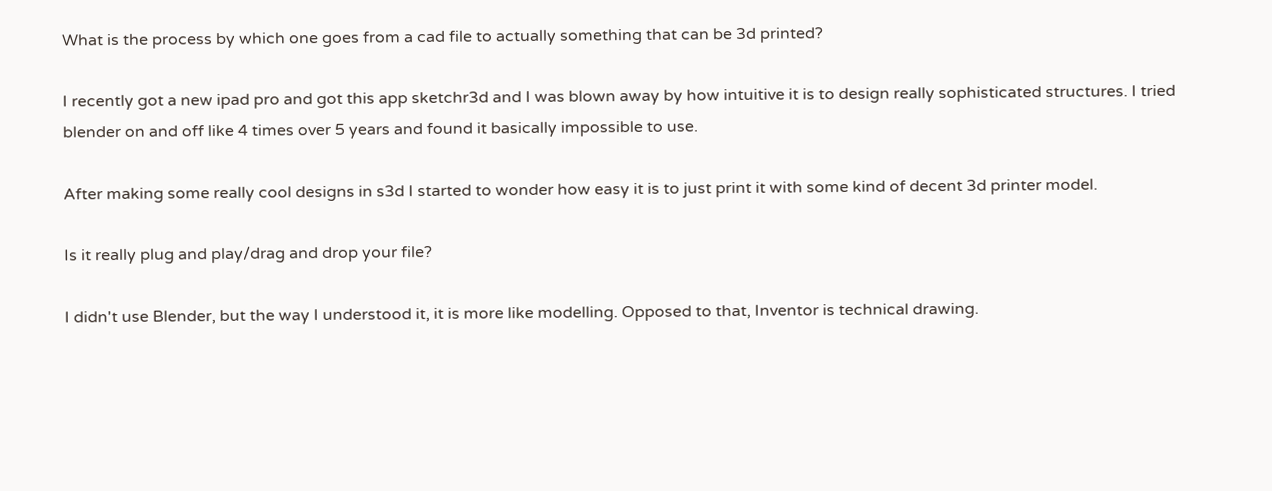What is the process by which one goes from a cad file to actually something that can be 3d printed?

I recently got a new ipad pro and got this app sketchr3d and I was blown away by how intuitive it is to design really sophisticated structures. I tried blender on and off like 4 times over 5 years and found it basically impossible to use.

After making some really cool designs in s3d I started to wonder how easy it is to just print it with some kind of decent 3d printer model.

Is it really plug and play/drag and drop your file?

I didn't use Blender, but the way I understood it, it is more like modelling. Opposed to that, Inventor is technical drawing.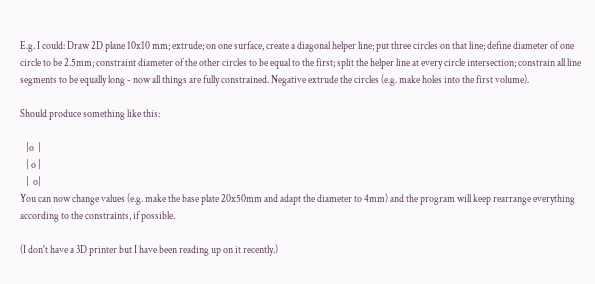E.g. I could: Draw 2D plane 10x10 mm; extrude; on one surface, create a diagonal helper line; put three circles on that line; define diameter of one circle to be 2.5mm; constraint diameter of the other circles to be equal to the first; split the helper line at every circle intersection; constrain all line segments to be equally long - now all things are fully constrained. Negative extrude the circles (e.g. make holes into the first volume).

Should produce something like this:

   |o  |
   | o |
   |  o|
You can now change values (e.g. make the base plate 20x50mm and adapt the diameter to 4mm) and the program will keep rearrange everything according to the constraints, if possible.

(I don't have a 3D printer but I have been reading up on it recently.)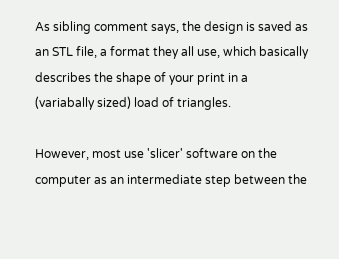As sibling comment says, the design is saved as an STL file, a format they all use, which basically describes the shape of your print in a (variabally sized) load of triangles.

However, most use 'slicer' software on the computer as an intermediate step between the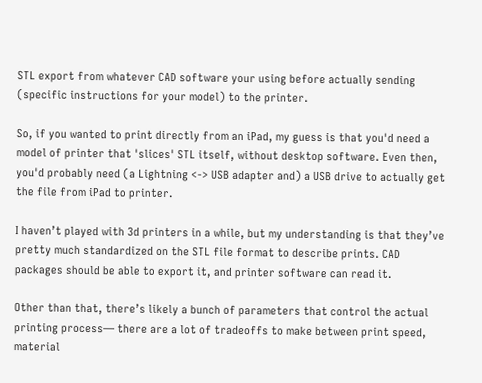STL export from whatever CAD software your using before actually sending (specific instructions for your model) to the printer.

So, if you wanted to print directly from an iPad, my guess is that you'd need a model of printer that 'slices' STL itself, without desktop software. Even then, you'd probably need (a Lightning <-> USB adapter and) a USB drive to actually get the file from iPad to printer.

I haven’t played with 3d printers in a while, but my understanding is that they’ve pretty much standardized on the STL file format to describe prints. CAD packages should be able to export it, and printer software can read it.

Other than that, there’s likely a bunch of parameters that control the actual printing process— there are a lot of tradeoffs to make between print speed, material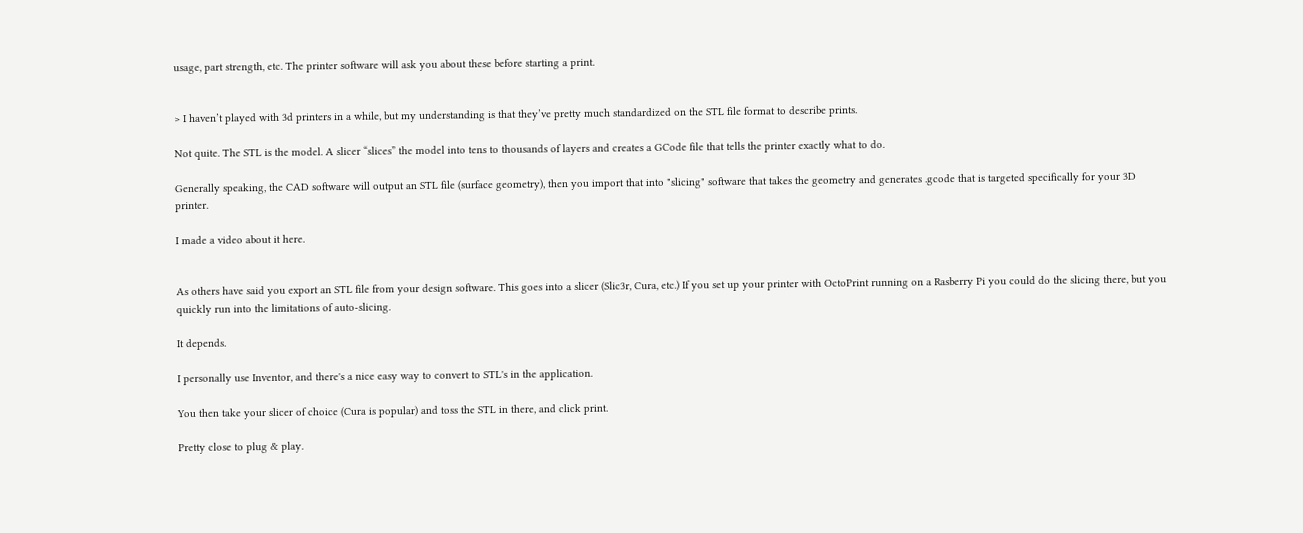usage, part strength, etc. The printer software will ask you about these before starting a print.


> I haven’t played with 3d printers in a while, but my understanding is that they’ve pretty much standardized on the STL file format to describe prints.

Not quite. The STL is the model. A slicer “slices” the model into tens to thousands of layers and creates a GCode file that tells the printer exactly what to do.

Generally speaking, the CAD software will output an STL file (surface geometry), then you import that into "slicing" software that takes the geometry and generates .gcode that is targeted specifically for your 3D printer.

I made a video about it here.


As others have said you export an STL file from your design software. This goes into a slicer (Slic3r, Cura, etc.) If you set up your printer with OctoPrint running on a Rasberry Pi you could do the slicing there, but you quickly run into the limitations of auto-slicing.

It depends.

I personally use Inventor, and there's a nice easy way to convert to STL's in the application.

You then take your slicer of choice (Cura is popular) and toss the STL in there, and click print.

Pretty close to plug & play.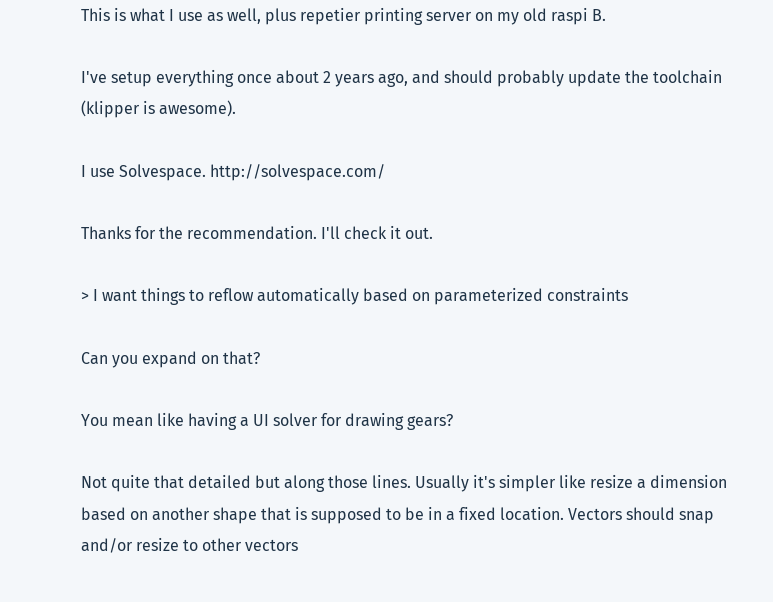This is what I use as well, plus repetier printing server on my old raspi B.

I've setup everything once about 2 years ago, and should probably update the toolchain (klipper is awesome).

I use Solvespace. http://solvespace.com/

Thanks for the recommendation. I'll check it out.

> I want things to reflow automatically based on parameterized constraints

Can you expand on that?

You mean like having a UI solver for drawing gears?

Not quite that detailed but along those lines. Usually it's simpler like resize a dimension based on another shape that is supposed to be in a fixed location. Vectors should snap and/or resize to other vectors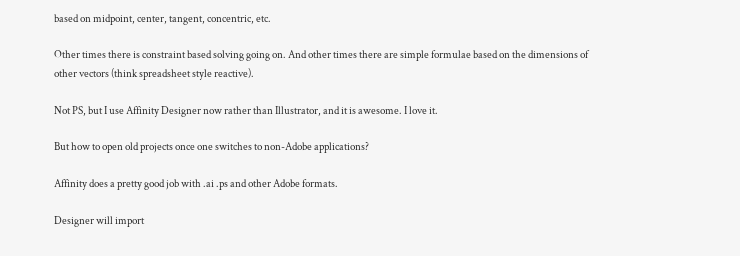based on midpoint, center, tangent, concentric, etc.

Other times there is constraint based solving going on. And other times there are simple formulae based on the dimensions of other vectors (think spreadsheet style reactive).

Not PS, but I use Affinity Designer now rather than Illustrator, and it is awesome. I love it.

But how to open old projects once one switches to non-Adobe applications?

Affinity does a pretty good job with .ai .ps and other Adobe formats.

Designer will import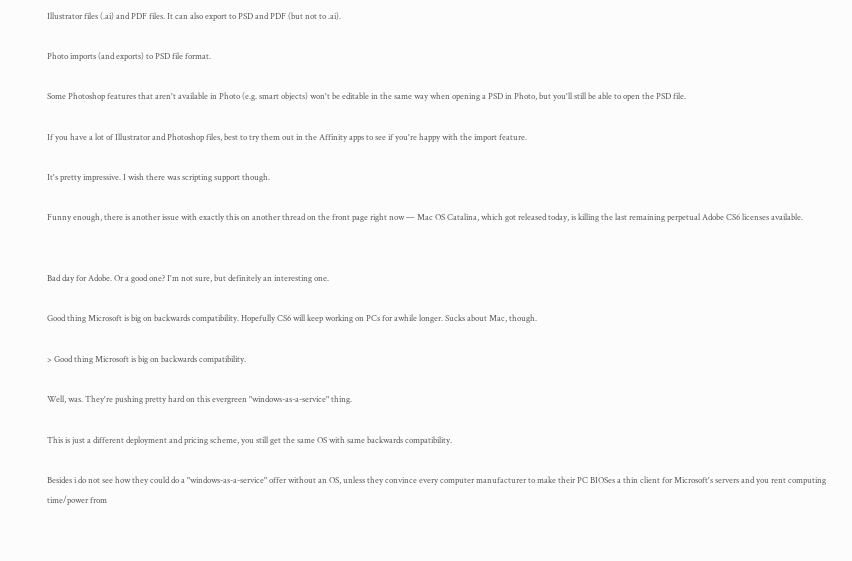Illustrator files (.ai) and PDF files. It can also export to PSD and PDF (but not to .ai).

Photo imports (and exports) to PSD file format.

Some Photoshop features that aren't available in Photo (e.g. smart objects) won't be editable in the same way when opening a PSD in Photo, but you'll still be able to open the PSD file.

If you have a lot of Illustrator and Photoshop files, best to try them out in the Affinity apps to see if you're happy with the import feature.

It's pretty impressive. I wish there was scripting support though.

Funny enough, there is another issue with exactly this on another thread on the front page right now — Mac OS Catalina, which got released today, is killing the last remaining perpetual Adobe CS6 licenses available.


Bad day for Adobe. Or a good one? I'm not sure, but definitely an interesting one.

Good thing Microsoft is big on backwards compatibility. Hopefully CS6 will keep working on PCs for awhile longer. Sucks about Mac, though.

> Good thing Microsoft is big on backwards compatibility.

Well, was. They're pushing pretty hard on this evergreen "windows-as-a-service" thing.

This is just a different deployment and pricing scheme, you still get the same OS with same backwards compatibility.

Besides i do not see how they could do a "windows-as-a-service" offer without an OS, unless they convince every computer manufacturer to make their PC BIOSes a thin client for Microsoft's servers and you rent computing time/power from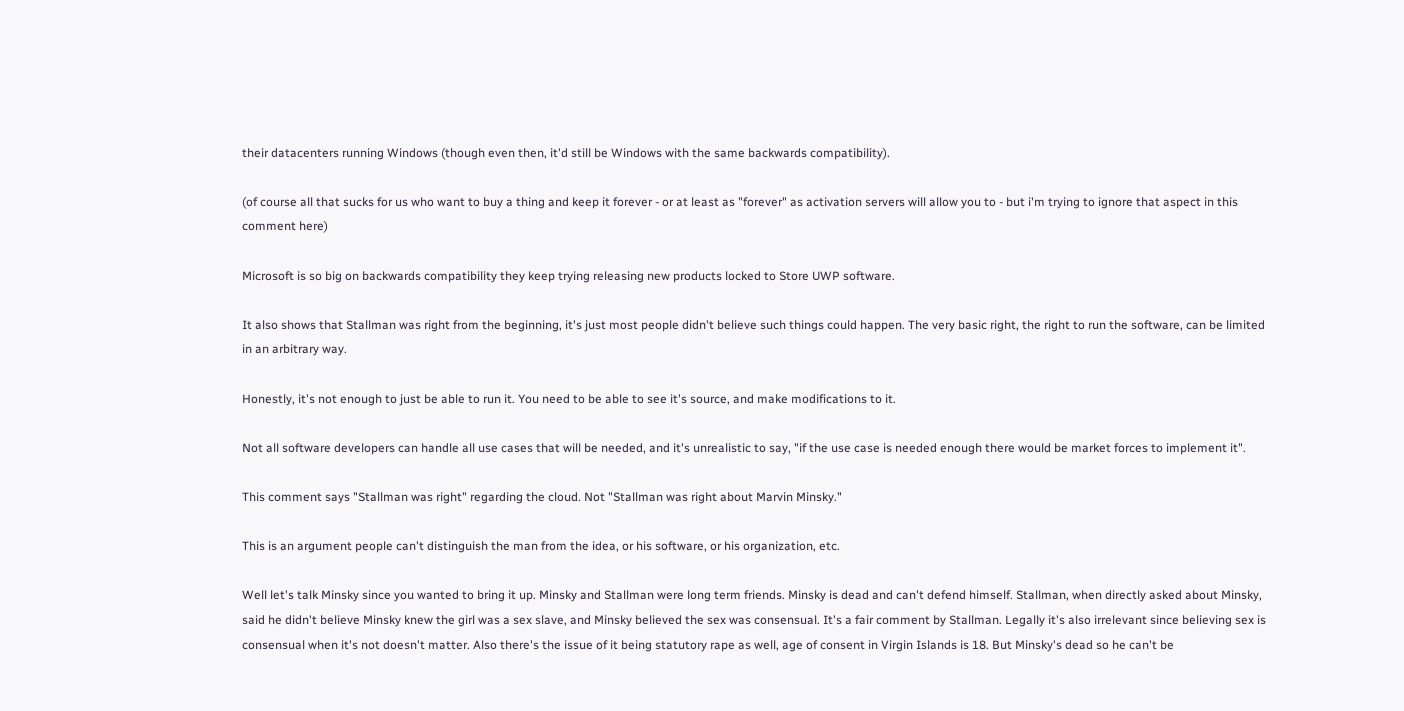their datacenters running Windows (though even then, it'd still be Windows with the same backwards compatibility).

(of course all that sucks for us who want to buy a thing and keep it forever - or at least as "forever" as activation servers will allow you to - but i'm trying to ignore that aspect in this comment here)

Microsoft is so big on backwards compatibility they keep trying releasing new products locked to Store UWP software.

It also shows that Stallman was right from the beginning, it's just most people didn't believe such things could happen. The very basic right, the right to run the software, can be limited in an arbitrary way.

Honestly, it's not enough to just be able to run it. You need to be able to see it's source, and make modifications to it.

Not all software developers can handle all use cases that will be needed, and it's unrealistic to say, "if the use case is needed enough there would be market forces to implement it".

This comment says "Stallman was right" regarding the cloud. Not "Stallman was right about Marvin Minsky."

This is an argument people can't distinguish the man from the idea, or his software, or his organization, etc.

Well let's talk Minsky since you wanted to bring it up. Minsky and Stallman were long term friends. Minsky is dead and can't defend himself. Stallman, when directly asked about Minsky, said he didn't believe Minsky knew the girl was a sex slave, and Minsky believed the sex was consensual. It's a fair comment by Stallman. Legally it's also irrelevant since believing sex is consensual when it's not doesn't matter. Also there's the issue of it being statutory rape as well, age of consent in Virgin Islands is 18. But Minsky's dead so he can't be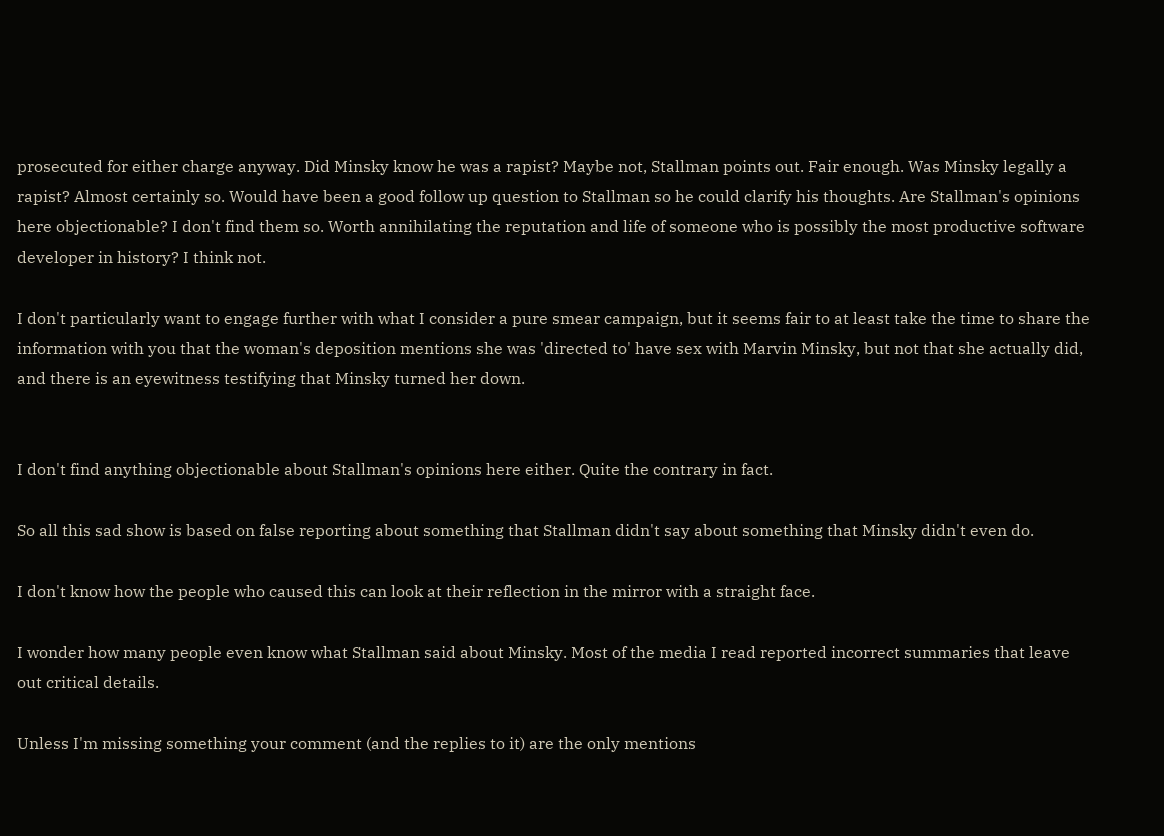prosecuted for either charge anyway. Did Minsky know he was a rapist? Maybe not, Stallman points out. Fair enough. Was Minsky legally a rapist? Almost certainly so. Would have been a good follow up question to Stallman so he could clarify his thoughts. Are Stallman's opinions here objectionable? I don't find them so. Worth annihilating the reputation and life of someone who is possibly the most productive software developer in history? I think not.

I don't particularly want to engage further with what I consider a pure smear campaign, but it seems fair to at least take the time to share the information with you that the woman's deposition mentions she was 'directed to' have sex with Marvin Minsky, but not that she actually did, and there is an eyewitness testifying that Minsky turned her down.


I don't find anything objectionable about Stallman's opinions here either. Quite the contrary in fact.

So all this sad show is based on false reporting about something that Stallman didn't say about something that Minsky didn't even do.

I don't know how the people who caused this can look at their reflection in the mirror with a straight face.

I wonder how many people even know what Stallman said about Minsky. Most of the media I read reported incorrect summaries that leave out critical details.

Unless I'm missing something your comment (and the replies to it) are the only mentions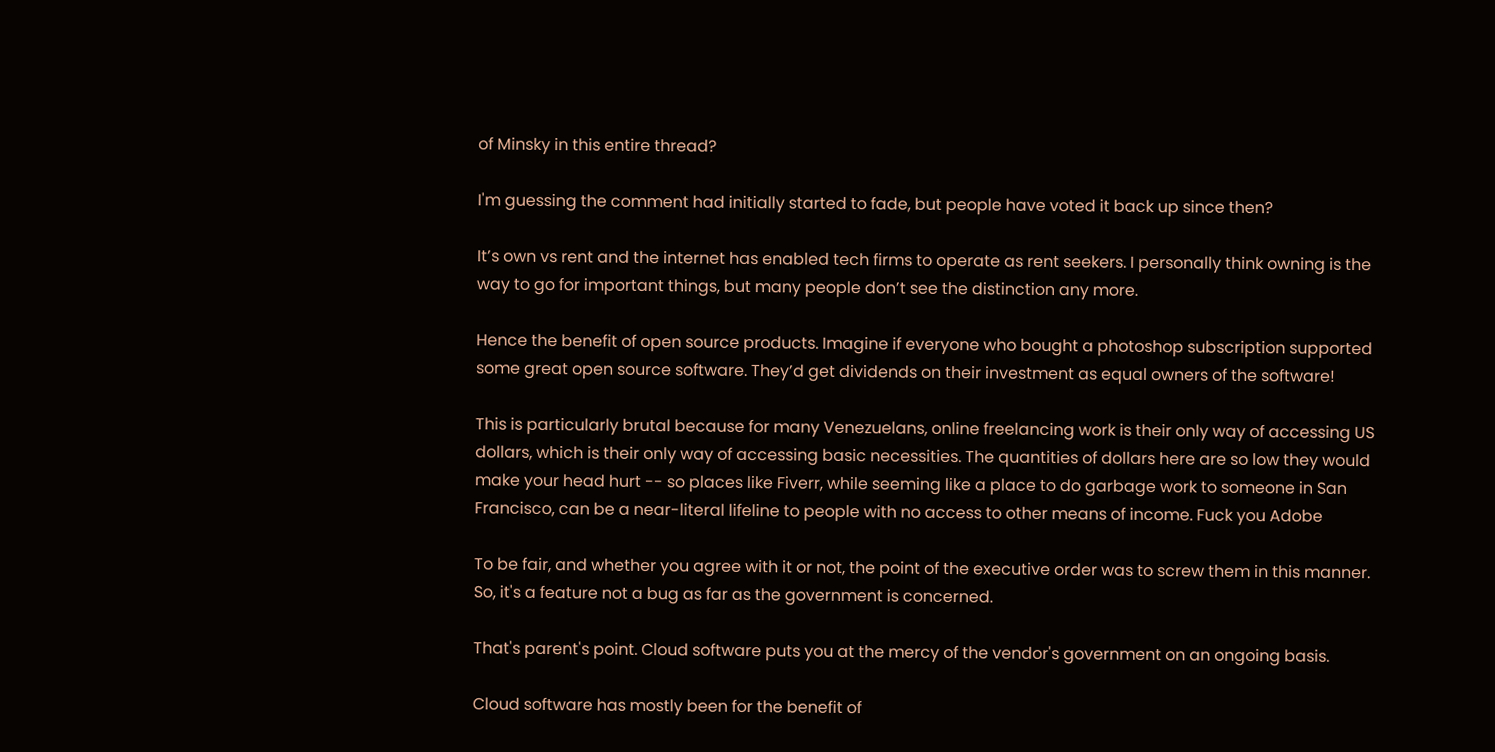of Minsky in this entire thread?

I'm guessing the comment had initially started to fade, but people have voted it back up since then?

It’s own vs rent and the internet has enabled tech firms to operate as rent seekers. I personally think owning is the way to go for important things, but many people don’t see the distinction any more.

Hence the benefit of open source products. Imagine if everyone who bought a photoshop subscription supported some great open source software. They’d get dividends on their investment as equal owners of the software!

This is particularly brutal because for many Venezuelans, online freelancing work is their only way of accessing US dollars, which is their only way of accessing basic necessities. The quantities of dollars here are so low they would make your head hurt -- so places like Fiverr, while seeming like a place to do garbage work to someone in San Francisco, can be a near-literal lifeline to people with no access to other means of income. Fuck you Adobe

To be fair, and whether you agree with it or not, the point of the executive order was to screw them in this manner. So, it's a feature not a bug as far as the government is concerned.

That's parent's point. Cloud software puts you at the mercy of the vendor's government on an ongoing basis.

Cloud software has mostly been for the benefit of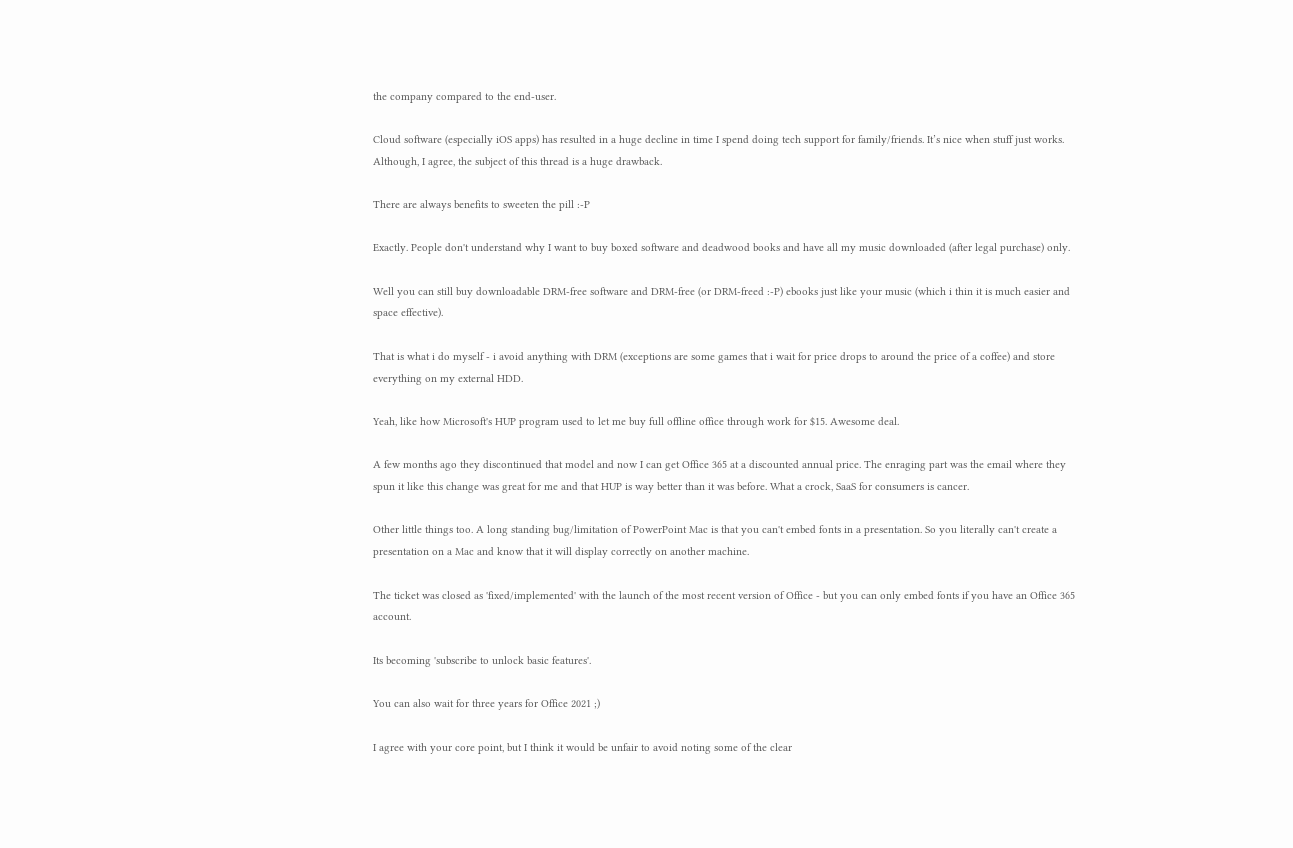the company compared to the end-user.

Cloud software (especially iOS apps) has resulted in a huge decline in time I spend doing tech support for family/friends. It’s nice when stuff just works. Although, I agree, the subject of this thread is a huge drawback.

There are always benefits to sweeten the pill :-P

Exactly. People don't understand why I want to buy boxed software and deadwood books and have all my music downloaded (after legal purchase) only.

Well you can still buy downloadable DRM-free software and DRM-free (or DRM-freed :-P) ebooks just like your music (which i thin it is much easier and space effective).

That is what i do myself - i avoid anything with DRM (exceptions are some games that i wait for price drops to around the price of a coffee) and store everything on my external HDD.

Yeah, like how Microsoft's HUP program used to let me buy full offline office through work for $15. Awesome deal.

A few months ago they discontinued that model and now I can get Office 365 at a discounted annual price. The enraging part was the email where they spun it like this change was great for me and that HUP is way better than it was before. What a crock, SaaS for consumers is cancer.

Other little things too. A long standing bug/limitation of PowerPoint Mac is that you can't embed fonts in a presentation. So you literally can't create a presentation on a Mac and know that it will display correctly on another machine.

The ticket was closed as 'fixed/implemented' with the launch of the most recent version of Office - but you can only embed fonts if you have an Office 365 account.

Its becoming 'subscribe to unlock basic features'.

You can also wait for three years for Office 2021 ;)

I agree with your core point, but I think it would be unfair to avoid noting some of the clear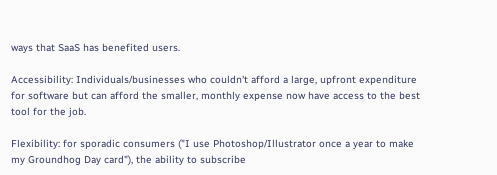ways that SaaS has benefited users.

Accessibility: Individuals/businesses who couldn't afford a large, upfront expenditure for software but can afford the smaller, monthly expense now have access to the best tool for the job.

Flexibility: for sporadic consumers ("I use Photoshop/Illustrator once a year to make my Groundhog Day card"), the ability to subscribe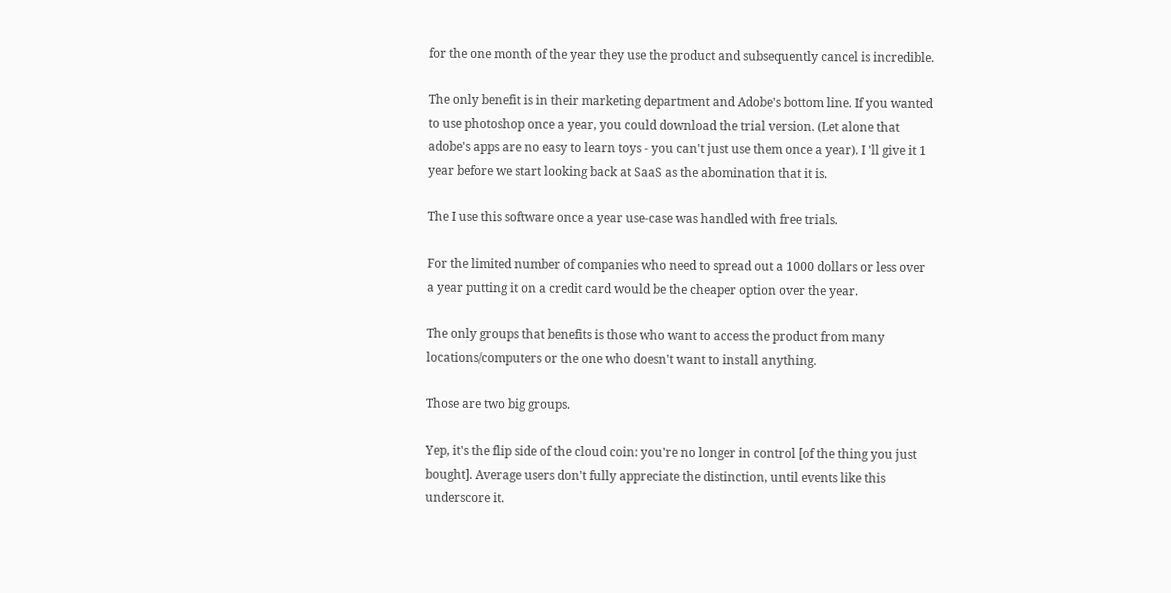for the one month of the year they use the product and subsequently cancel is incredible.

The only benefit is in their marketing department and Adobe's bottom line. If you wanted to use photoshop once a year, you could download the trial version. (Let alone that adobe's apps are no easy to learn toys - you can't just use them once a year). I 'll give it 1 year before we start looking back at SaaS as the abomination that it is.

The I use this software once a year use-case was handled with free trials.

For the limited number of companies who need to spread out a 1000 dollars or less over a year putting it on a credit card would be the cheaper option over the year.

The only groups that benefits is those who want to access the product from many locations/computers or the one who doesn't want to install anything.

Those are two big groups.

Yep, it's the flip side of the cloud coin: you're no longer in control [of the thing you just bought]. Average users don't fully appreciate the distinction, until events like this underscore it.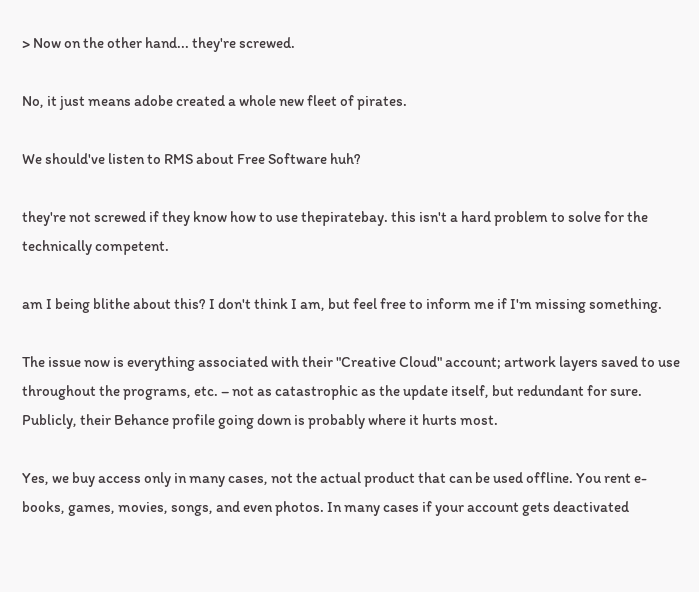> Now on the other hand... they're screwed.

No, it just means adobe created a whole new fleet of pirates.

We should've listen to RMS about Free Software huh?

they're not screwed if they know how to use thepiratebay. this isn't a hard problem to solve for the technically competent.

am I being blithe about this? I don't think I am, but feel free to inform me if I'm missing something.

The issue now is everything associated with their "Creative Cloud" account; artwork layers saved to use throughout the programs, etc. – not as catastrophic as the update itself, but redundant for sure. Publicly, their Behance profile going down is probably where it hurts most.

Yes, we buy access only in many cases, not the actual product that can be used offline. You rent e-books, games, movies, songs, and even photos. In many cases if your account gets deactivated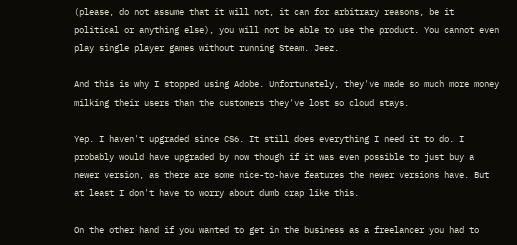(please, do not assume that it will not, it can for arbitrary reasons, be it political or anything else), you will not be able to use the product. You cannot even play single player games without running Steam. Jeez.

And this is why I stopped using Adobe. Unfortunately, they've made so much more money milking their users than the customers they've lost so cloud stays.

Yep. I haven't upgraded since CS6. It still does everything I need it to do. I probably would have upgraded by now though if it was even possible to just buy a newer version, as there are some nice-to-have features the newer versions have. But at least I don't have to worry about dumb crap like this.

On the other hand if you wanted to get in the business as a freelancer you had to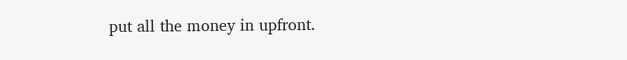put all the money in upfront.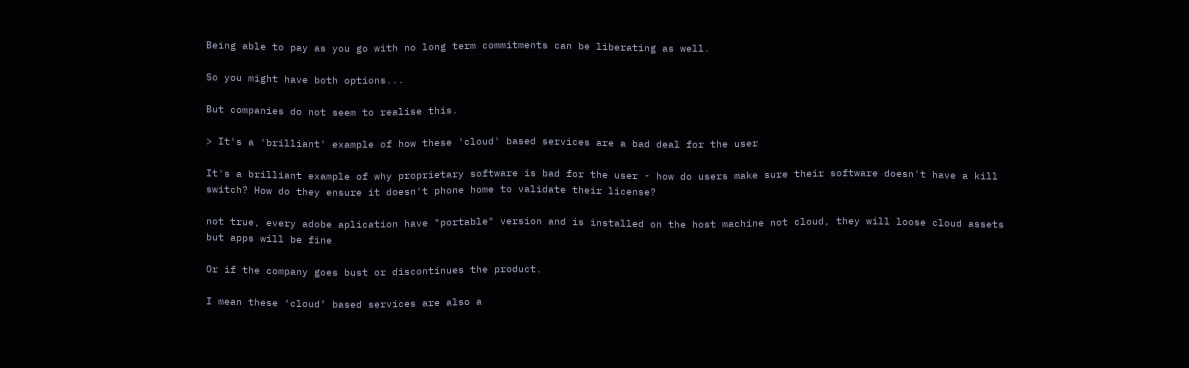Being able to pay as you go with no long term commitments can be liberating as well.

So you might have both options...

But companies do not seem to realise this.

> It's a 'brilliant' example of how these 'cloud' based services are a bad deal for the user

It's a brilliant example of why proprietary software is bad for the user - how do users make sure their software doesn't have a kill switch? How do they ensure it doesn't phone home to validate their license?

not true, every adobe aplication have "portable" version and is installed on the host machine not cloud, they will loose cloud assets but apps will be fine

Or if the company goes bust or discontinues the product.

I mean these ‘cloud’ based services are also a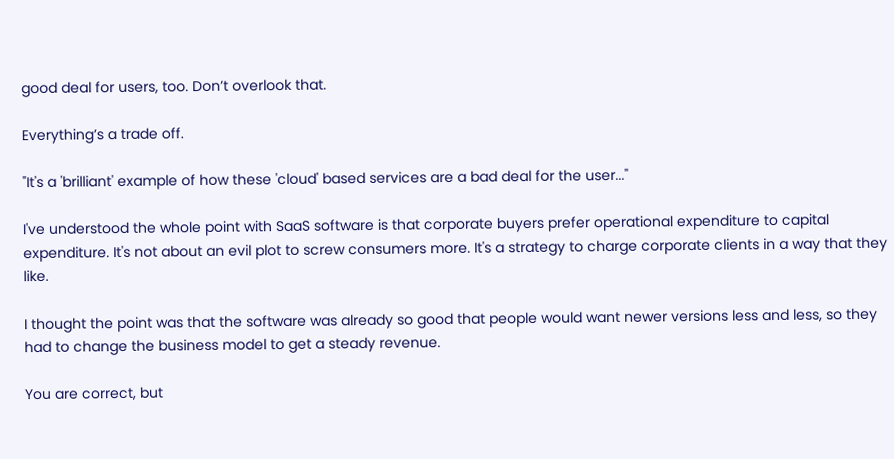good deal for users, too. Don’t overlook that.

Everything’s a trade off.

"It's a 'brilliant' example of how these 'cloud' based services are a bad deal for the user..."

I've understood the whole point with SaaS software is that corporate buyers prefer operational expenditure to capital expenditure. It's not about an evil plot to screw consumers more. It's a strategy to charge corporate clients in a way that they like.

I thought the point was that the software was already so good that people would want newer versions less and less, so they had to change the business model to get a steady revenue.

You are correct, but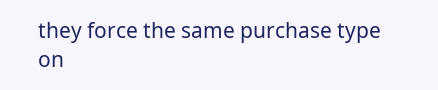they force the same purchase type on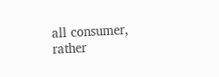all consumer, rather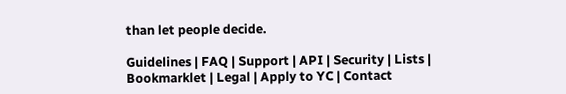than let people decide.

Guidelines | FAQ | Support | API | Security | Lists | Bookmarklet | Legal | Apply to YC | Contact